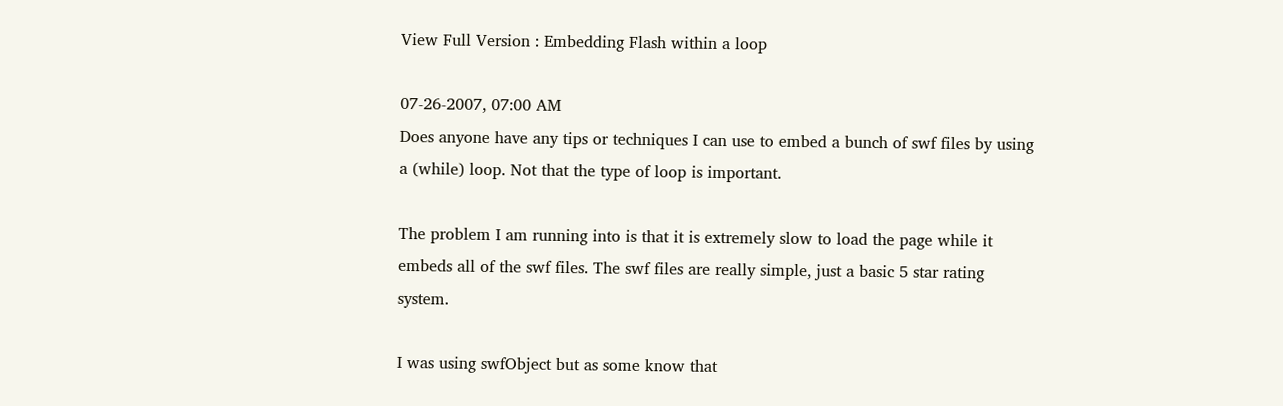View Full Version : Embedding Flash within a loop

07-26-2007, 07:00 AM
Does anyone have any tips or techniques I can use to embed a bunch of swf files by using a (while) loop. Not that the type of loop is important.

The problem I am running into is that it is extremely slow to load the page while it embeds all of the swf files. The swf files are really simple, just a basic 5 star rating system.

I was using swfObject but as some know that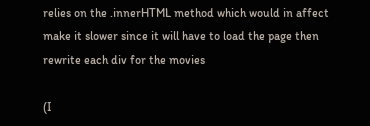relies on the .innerHTML method which would in affect make it slower since it will have to load the page then rewrite each div for the movies

(I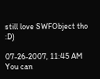still love SWFObject tho :D)

07-26-2007, 11:45 AM
You can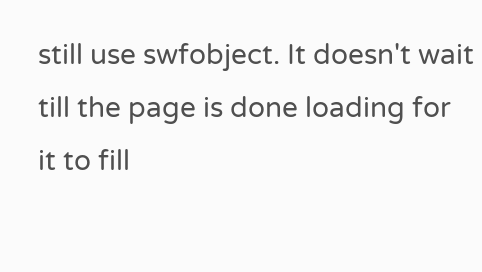still use swfobject. It doesn't wait till the page is done loading for it to fill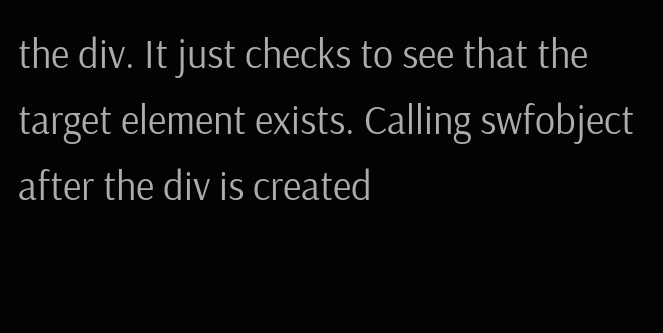the div. It just checks to see that the target element exists. Calling swfobject after the div is created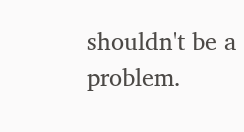shouldn't be a problem.